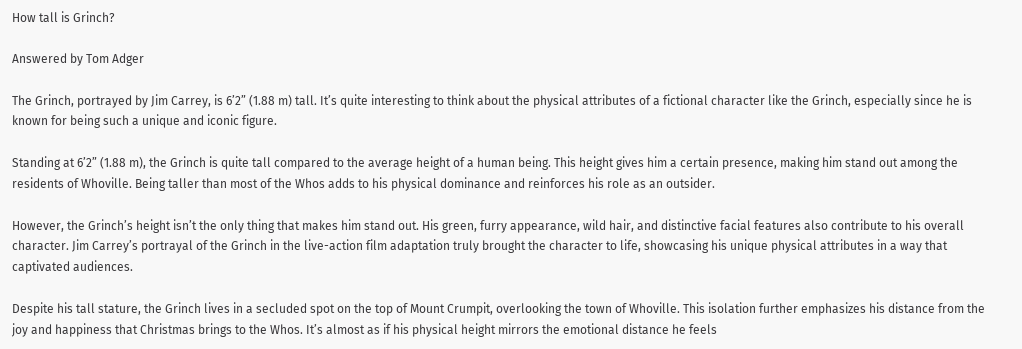How tall is Grinch?

Answered by Tom Adger

The Grinch, portrayed by Jim Carrey, is 6’2” (1.88 m) tall. It’s quite interesting to think about the physical attributes of a fictional character like the Grinch, especially since he is known for being such a unique and iconic figure.

Standing at 6’2” (1.88 m), the Grinch is quite tall compared to the average height of a human being. This height gives him a certain presence, making him stand out among the residents of Whoville. Being taller than most of the Whos adds to his physical dominance and reinforces his role as an outsider.

However, the Grinch’s height isn’t the only thing that makes him stand out. His green, furry appearance, wild hair, and distinctive facial features also contribute to his overall character. Jim Carrey’s portrayal of the Grinch in the live-action film adaptation truly brought the character to life, showcasing his unique physical attributes in a way that captivated audiences.

Despite his tall stature, the Grinch lives in a secluded spot on the top of Mount Crumpit, overlooking the town of Whoville. This isolation further emphasizes his distance from the joy and happiness that Christmas brings to the Whos. It’s almost as if his physical height mirrors the emotional distance he feels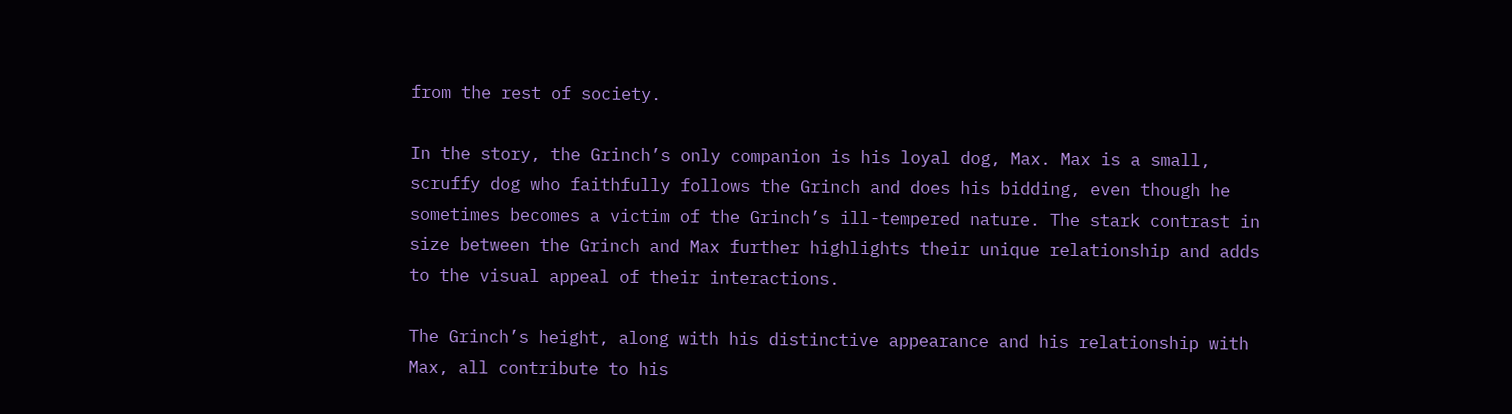from the rest of society.

In the story, the Grinch’s only companion is his loyal dog, Max. Max is a small, scruffy dog who faithfully follows the Grinch and does his bidding, even though he sometimes becomes a victim of the Grinch’s ill-tempered nature. The stark contrast in size between the Grinch and Max further highlights their unique relationship and adds to the visual appeal of their interactions.

The Grinch’s height, along with his distinctive appearance and his relationship with Max, all contribute to his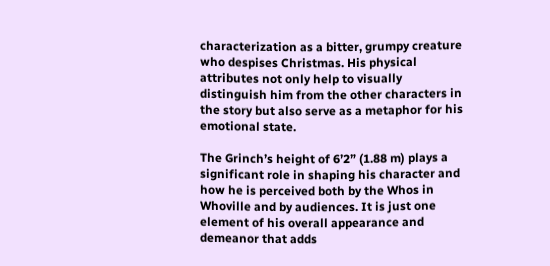characterization as a bitter, grumpy creature who despises Christmas. His physical attributes not only help to visually distinguish him from the other characters in the story but also serve as a metaphor for his emotional state.

The Grinch’s height of 6’2” (1.88 m) plays a significant role in shaping his character and how he is perceived both by the Whos in Whoville and by audiences. It is just one element of his overall appearance and demeanor that adds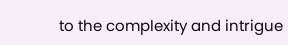to the complexity and intrigue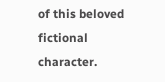of this beloved fictional character.